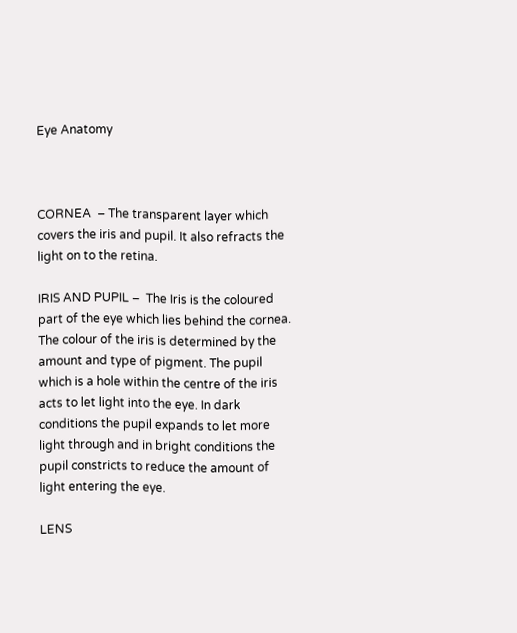Eye Anatomy



CORNEA  – The transparent layer which covers the iris and pupil. It also refracts the light on to the retina.

IRIS AND PUPIL –  The Iris is the coloured part of the eye which lies behind the cornea. The colour of the iris is determined by the amount and type of pigment. The pupil which is a hole within the centre of the iris acts to let light into the eye. In dark conditions the pupil expands to let more light through and in bright conditions the pupil constricts to reduce the amount of light entering the eye.

LENS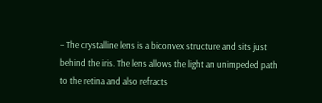– The crystalline lens is a biconvex structure and sits just behind the iris. The lens allows the light an unimpeded path to the retina and also refracts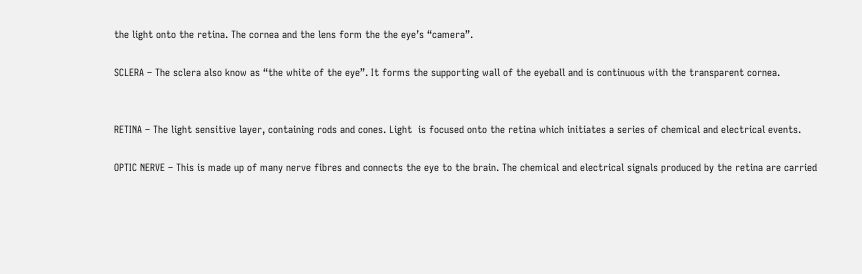the light onto the retina. The cornea and the lens form the the eye’s “camera”.

SCLERA – The sclera also know as “the white of the eye”. It forms the supporting wall of the eyeball and is continuous with the transparent cornea.


RETINA – The light sensitive layer, containing rods and cones. Light  is focused onto the retina which initiates a series of chemical and electrical events.

OPTIC NERVE – This is made up of many nerve fibres and connects the eye to the brain. The chemical and electrical signals produced by the retina are carried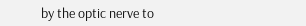by the optic nerve to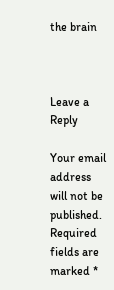the brain



Leave a Reply

Your email address will not be published. Required fields are marked *